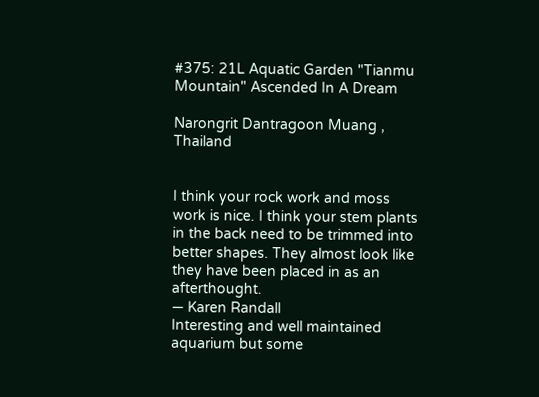#375: 21L Aquatic Garden "Tianmu Mountain" Ascended In A Dream

Narongrit Dantragoon Muang , Thailand


I think your rock work and moss work is nice. I think your stem plants in the back need to be trimmed into better shapes. They almost look like they have been placed in as an afterthought.
— Karen Randall
Interesting and well maintained aquarium but some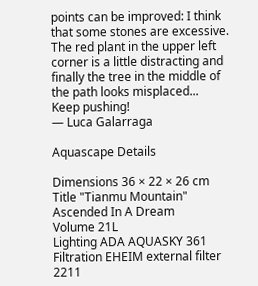points can be improved: I think that some stones are excessive. The red plant in the upper left corner is a little distracting and finally the tree in the middle of the path looks misplaced...
Keep pushing!
— Luca Galarraga

Aquascape Details

Dimensions 36 × 22 × 26 cm
Title "Tianmu Mountain" Ascended In A Dream
Volume 21L
Lighting ADA AQUASKY 361
Filtration EHEIM external filter 2211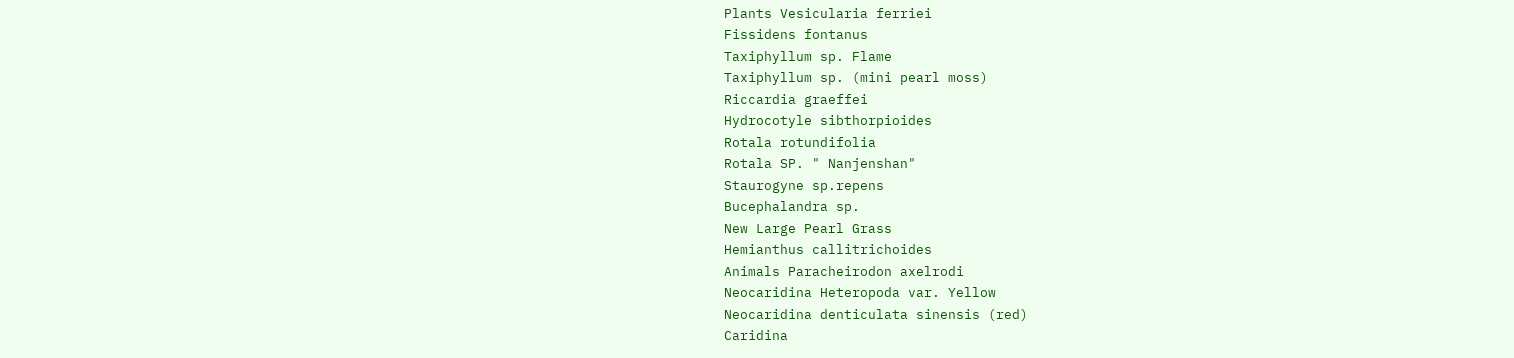Plants Vesicularia ferriei
Fissidens fontanus
Taxiphyllum sp. Flame
Taxiphyllum sp. (mini pearl moss)
Riccardia graeffei
Hydrocotyle sibthorpioides
Rotala rotundifolia
Rotala SP. " Nanjenshan"
Staurogyne sp.repens
Bucephalandra sp.
New Large Pearl Grass
Hemianthus callitrichoides
Animals Paracheirodon axelrodi
Neocaridina Heteropoda var. Yellow
Neocaridina denticulata sinensis (red)
Caridina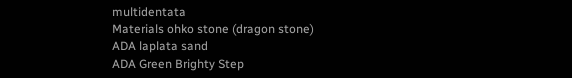multidentata
Materials ohko stone (dragon stone)
ADA laplata sand
ADA Green Brighty Step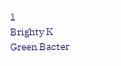1
Brighty K
Green Bacter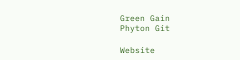Green Gain
Phyton Git

Website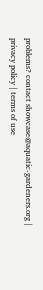problems? contact showcase@aquatic-gardeners.org | privacy policy | terms of use